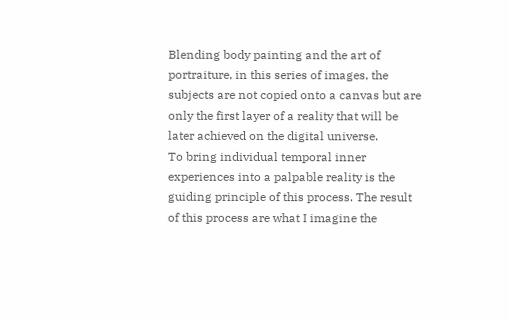Blending body painting and the art of portraiture, in this series of images, the subjects are not copied onto a canvas but are only the first layer of a reality that will be later achieved on the digital universe.
To bring individual temporal inner experiences into a palpable reality is the guiding principle of this process. The result of this process are what I imagine the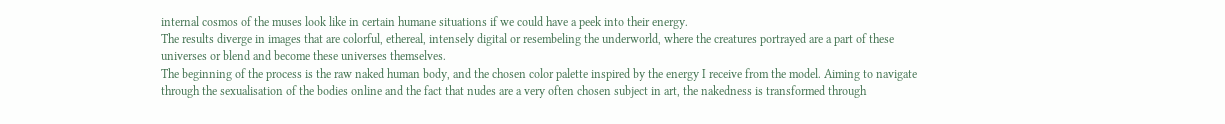internal cosmos of the muses look like in certain humane situations if we could have a peek into their energy.
The results diverge in images that are colorful, ethereal, intensely digital or resembeling the underworld, where the creatures portrayed are a part of these universes or blend and become these universes themselves.
The beginning of the process is the raw naked human body, and the chosen color palette inspired by the energy I receive from the model. Aiming to navigate through the sexualisation of the bodies online and the fact that nudes are a very often chosen subject in art, the nakedness is transformed through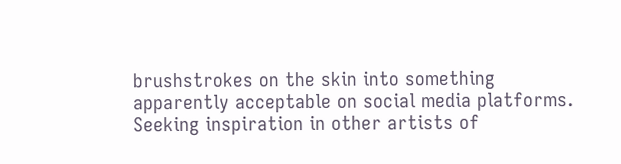brushstrokes on the skin into something apparently acceptable on social media platforms.
Seeking inspiration in other artists of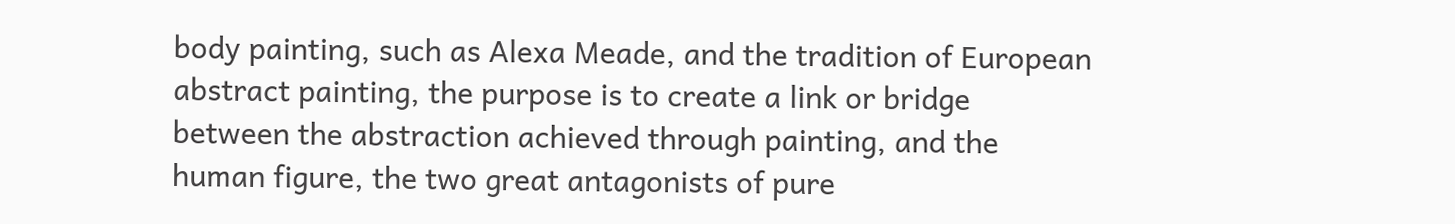body painting, such as Alexa Meade, and the tradition of European abstract painting, the purpose is to create a link or bridge between the abstraction achieved through painting, and the human figure, the two great antagonists of pure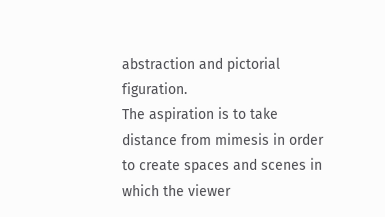abstraction and pictorial figuration.
The aspiration is to take distance from mimesis in order to create spaces and scenes in which the viewer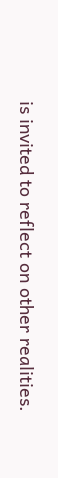is invited to reflect on other realities.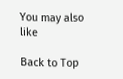You may also like

Back to Top